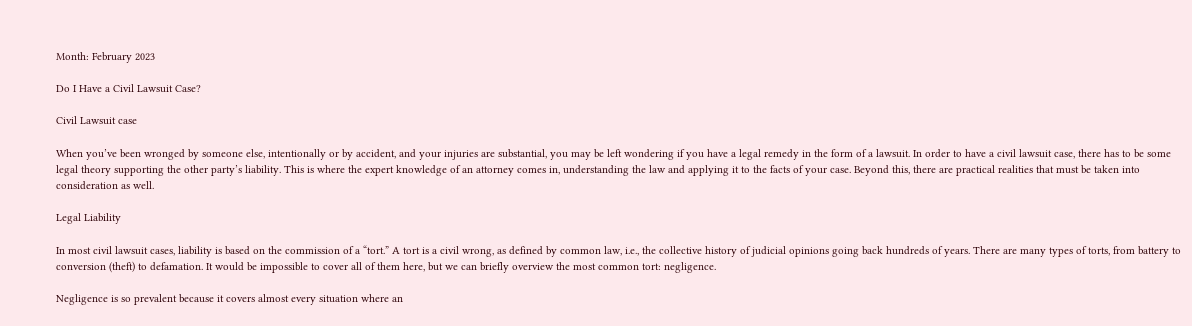Month: February 2023

Do I Have a Civil Lawsuit Case?

Civil Lawsuit case

When you’ve been wronged by someone else, intentionally or by accident, and your injuries are substantial, you may be left wondering if you have a legal remedy in the form of a lawsuit. In order to have a civil lawsuit case, there has to be some legal theory supporting the other party’s liability. This is where the expert knowledge of an attorney comes in, understanding the law and applying it to the facts of your case. Beyond this, there are practical realities that must be taken into consideration as well.

Legal Liability

In most civil lawsuit cases, liability is based on the commission of a “tort.” A tort is a civil wrong, as defined by common law, i.e., the collective history of judicial opinions going back hundreds of years. There are many types of torts, from battery to conversion (theft) to defamation. It would be impossible to cover all of them here, but we can briefly overview the most common tort: negligence.

Negligence is so prevalent because it covers almost every situation where an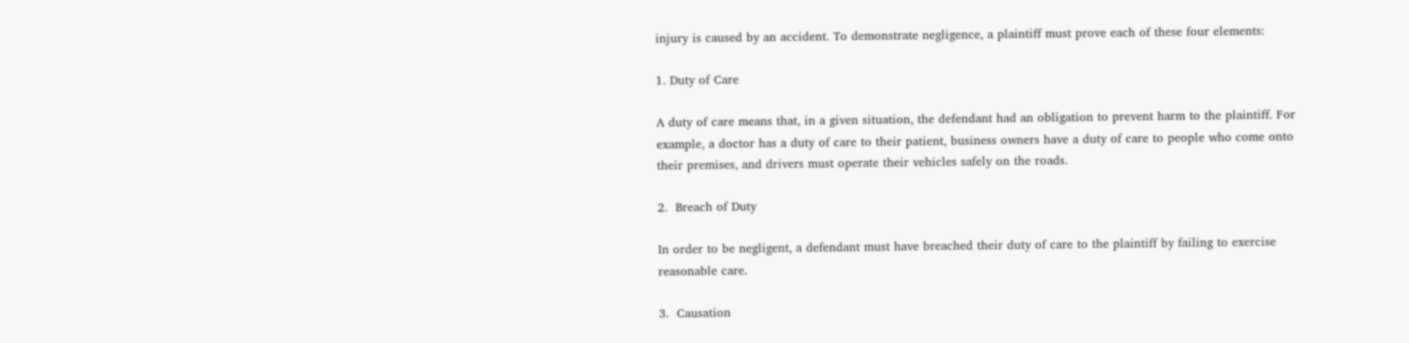injury is caused by an accident. To demonstrate negligence, a plaintiff must prove each of these four elements:

1. Duty of Care

A duty of care means that, in a given situation, the defendant had an obligation to prevent harm to the plaintiff. For example, a doctor has a duty of care to their patient, business owners have a duty of care to people who come onto their premises, and drivers must operate their vehicles safely on the roads.

2.  Breach of Duty

In order to be negligent, a defendant must have breached their duty of care to the plaintiff by failing to exercise reasonable care.

3.  Causation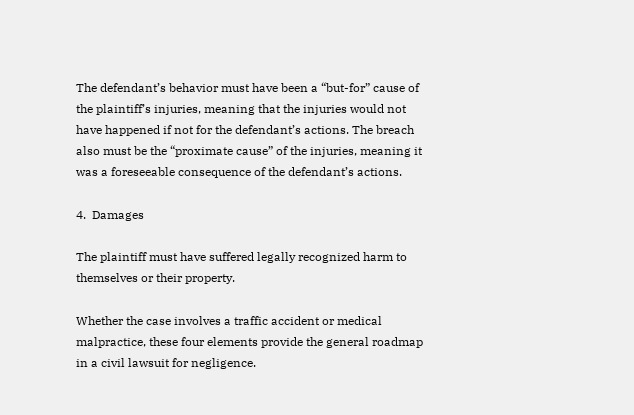The defendant’s behavior must have been a “but-for” cause of the plaintiff’s injuries, meaning that the injuries would not have happened if not for the defendant’s actions. The breach also must be the “proximate cause” of the injuries, meaning it was a foreseeable consequence of the defendant’s actions.

4.  Damages

The plaintiff must have suffered legally recognized harm to themselves or their property.

Whether the case involves a traffic accident or medical malpractice, these four elements provide the general roadmap in a civil lawsuit for negligence.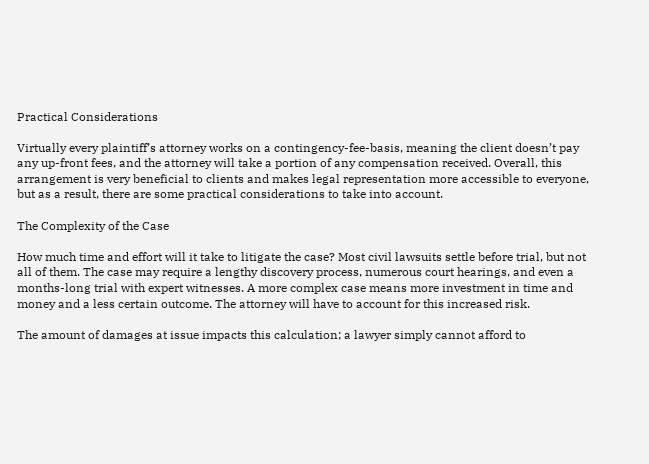Practical Considerations

Virtually every plaintiff’s attorney works on a contingency-fee-basis, meaning the client doesn’t pay any up-front fees, and the attorney will take a portion of any compensation received. Overall, this arrangement is very beneficial to clients and makes legal representation more accessible to everyone, but as a result, there are some practical considerations to take into account.

The Complexity of the Case

How much time and effort will it take to litigate the case? Most civil lawsuits settle before trial, but not all of them. The case may require a lengthy discovery process, numerous court hearings, and even a months-long trial with expert witnesses. A more complex case means more investment in time and money and a less certain outcome. The attorney will have to account for this increased risk.

The amount of damages at issue impacts this calculation; a lawyer simply cannot afford to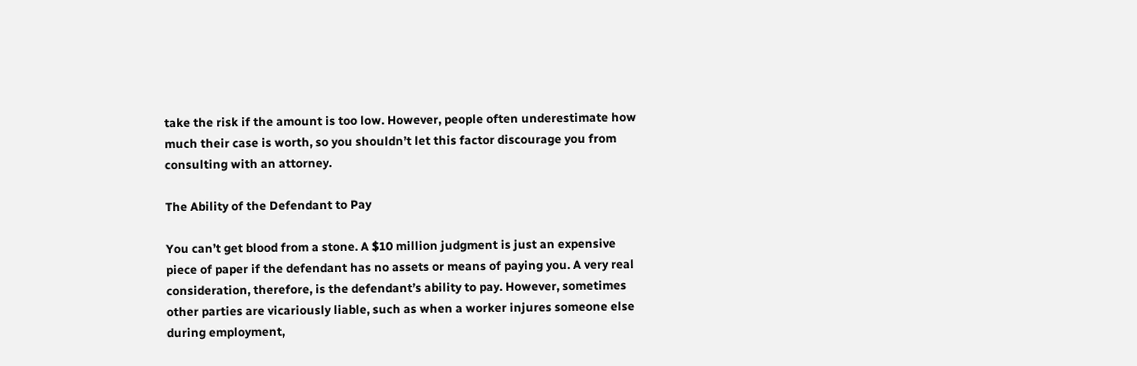take the risk if the amount is too low. However, people often underestimate how much their case is worth, so you shouldn’t let this factor discourage you from consulting with an attorney.

The Ability of the Defendant to Pay

You can’t get blood from a stone. A $10 million judgment is just an expensive piece of paper if the defendant has no assets or means of paying you. A very real consideration, therefore, is the defendant’s ability to pay. However, sometimes other parties are vicariously liable, such as when a worker injures someone else during employment,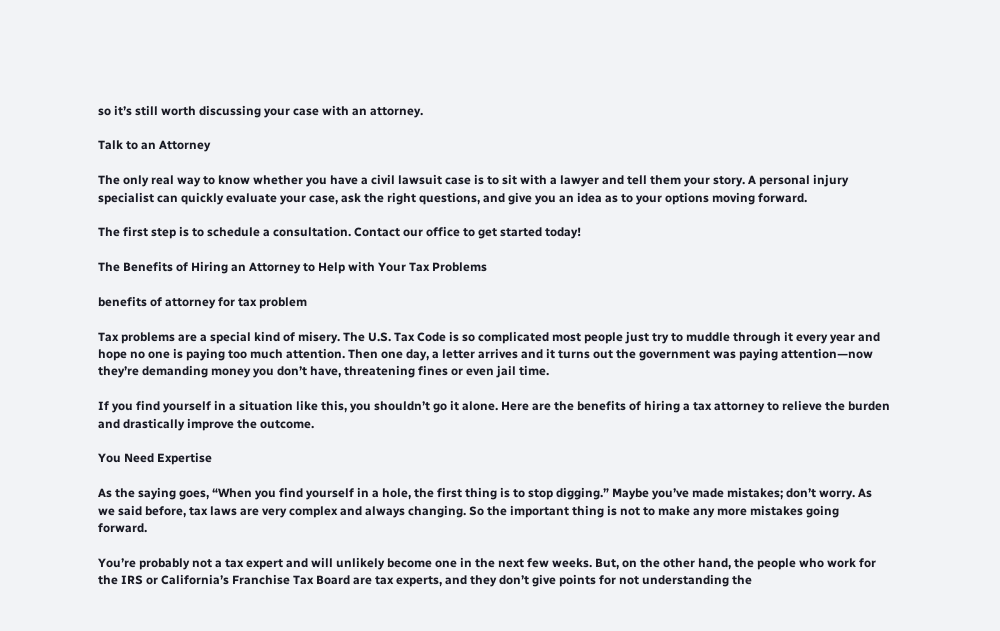so it’s still worth discussing your case with an attorney.

Talk to an Attorney

The only real way to know whether you have a civil lawsuit case is to sit with a lawyer and tell them your story. A personal injury specialist can quickly evaluate your case, ask the right questions, and give you an idea as to your options moving forward.

The first step is to schedule a consultation. Contact our office to get started today!

The Benefits of Hiring an Attorney to Help with Your Tax Problems

benefits of attorney for tax problem

Tax problems are a special kind of misery. The U.S. Tax Code is so complicated most people just try to muddle through it every year and hope no one is paying too much attention. Then one day, a letter arrives and it turns out the government was paying attention—now they’re demanding money you don’t have, threatening fines or even jail time.

If you find yourself in a situation like this, you shouldn’t go it alone. Here are the benefits of hiring a tax attorney to relieve the burden and drastically improve the outcome.

You Need Expertise

As the saying goes, “When you find yourself in a hole, the first thing is to stop digging.” Maybe you’ve made mistakes; don’t worry. As we said before, tax laws are very complex and always changing. So the important thing is not to make any more mistakes going forward.

You’re probably not a tax expert and will unlikely become one in the next few weeks. But, on the other hand, the people who work for the IRS or California’s Franchise Tax Board are tax experts, and they don’t give points for not understanding the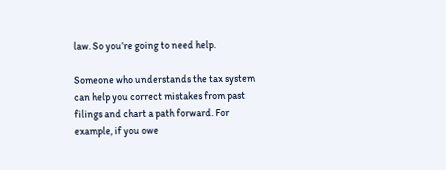law. So you’re going to need help.

Someone who understands the tax system can help you correct mistakes from past filings and chart a path forward. For example, if you owe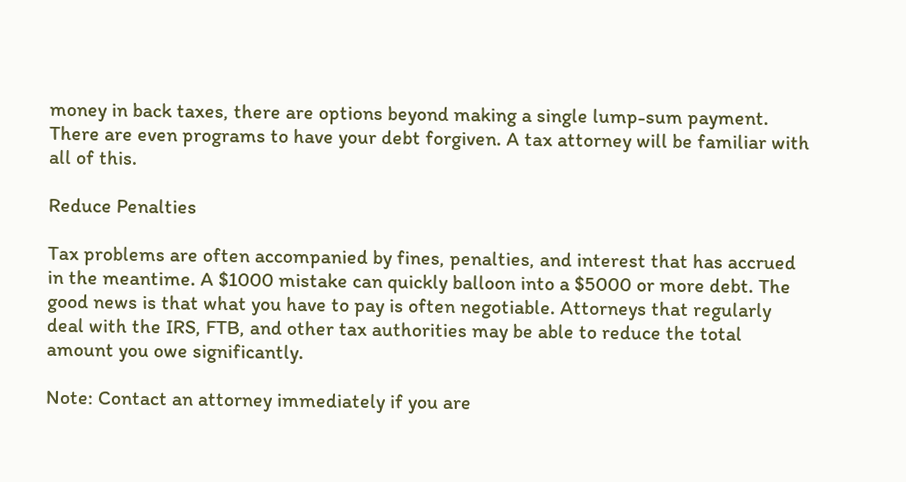money in back taxes, there are options beyond making a single lump-sum payment. There are even programs to have your debt forgiven. A tax attorney will be familiar with all of this.

Reduce Penalties

Tax problems are often accompanied by fines, penalties, and interest that has accrued in the meantime. A $1000 mistake can quickly balloon into a $5000 or more debt. The good news is that what you have to pay is often negotiable. Attorneys that regularly deal with the IRS, FTB, and other tax authorities may be able to reduce the total amount you owe significantly.

Note: Contact an attorney immediately if you are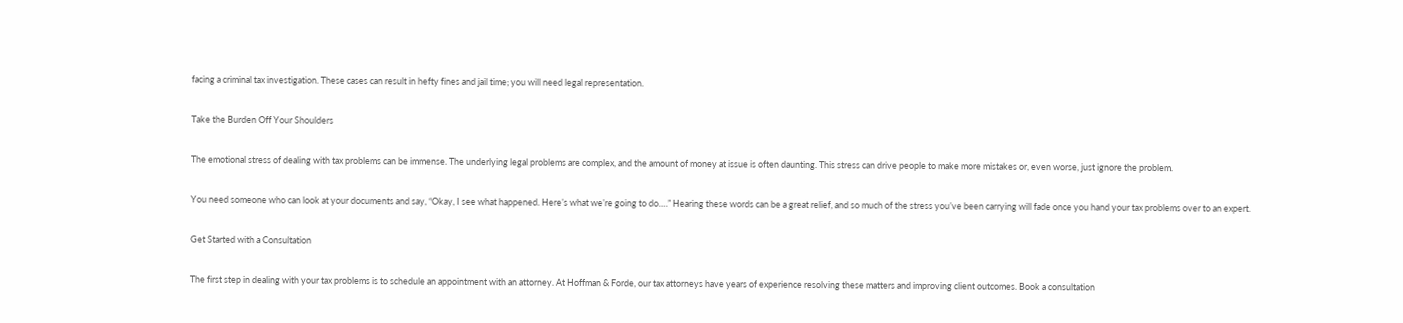facing a criminal tax investigation. These cases can result in hefty fines and jail time; you will need legal representation.

Take the Burden Off Your Shoulders

The emotional stress of dealing with tax problems can be immense. The underlying legal problems are complex, and the amount of money at issue is often daunting. This stress can drive people to make more mistakes or, even worse, just ignore the problem.

You need someone who can look at your documents and say, “Okay, I see what happened. Here’s what we’re going to do….” Hearing these words can be a great relief, and so much of the stress you’ve been carrying will fade once you hand your tax problems over to an expert.

Get Started with a Consultation

The first step in dealing with your tax problems is to schedule an appointment with an attorney. At Hoffman & Forde, our tax attorneys have years of experience resolving these matters and improving client outcomes. Book a consultation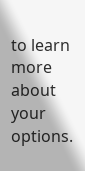to learn more about your options.